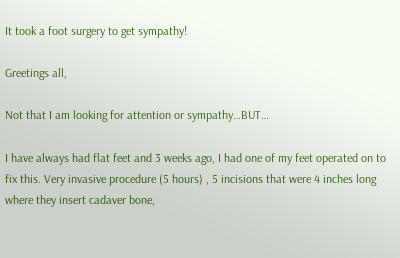It took a foot surgery to get sympathy!

Greetings all,

Not that I am looking for attention or sympathy…BUT…

I have always had flat feet and 3 weeks ago, I had one of my feet operated on to fix this. Very invasive procedure (5 hours) , 5 incisions that were 4 inches long where they insert cadaver bone,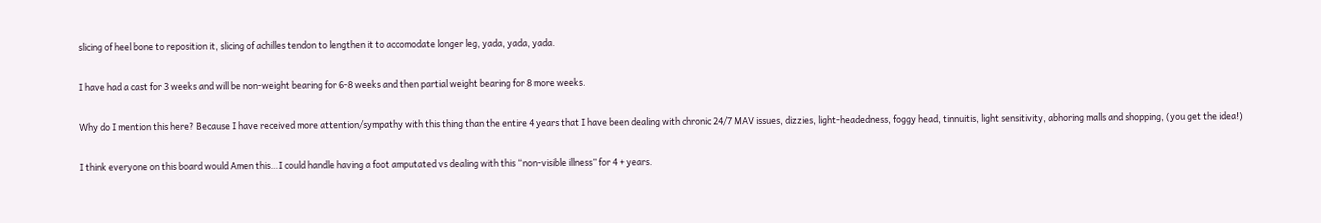slicing of heel bone to reposition it, slicing of achilles tendon to lengthen it to accomodate longer leg, yada, yada, yada.

I have had a cast for 3 weeks and will be non-weight bearing for 6-8 weeks and then partial weight bearing for 8 more weeks.

Why do I mention this here? Because I have received more attention/sympathy with this thing than the entire 4 years that I have been dealing with chronic 24/7 MAV issues, dizzies, light-headedness, foggy head, tinnuitis, light sensitivity, abhoring malls and shopping, (you get the idea!)

I think everyone on this board would Amen this…I could handle having a foot amputated vs dealing with this “non-visible illness” for 4 + years.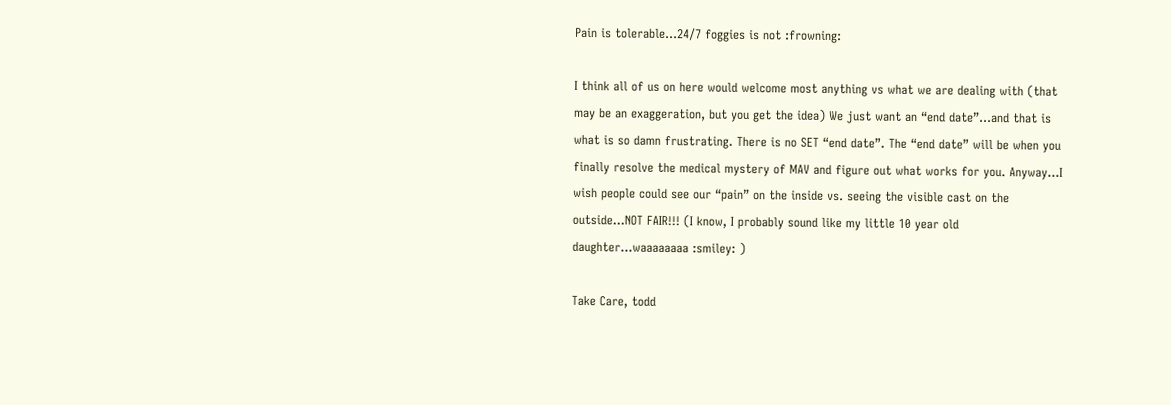Pain is tolerable…24/7 foggies is not :frowning:

I think all of us on here would welcome most anything vs what we are dealing with (that may be an exaggeration, but you get the idea) We just want an “end date”…and that is what is so damn frustrating. There is no SET “end date”. The “end date” will be when you finally resolve the medical mystery of MAV and figure out what works for you. Anyway…I wish people could see our “pain” on the inside vs. seeing the visible cast on the outside…NOT FAIR!!! (I know, I probably sound like my little 10 year old daughter…waaaaaaaa :smiley: )

Take Care, todd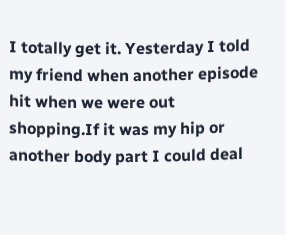I totally get it. Yesterday I told my friend when another episode hit when we were out shopping.If it was my hip or another body part I could deal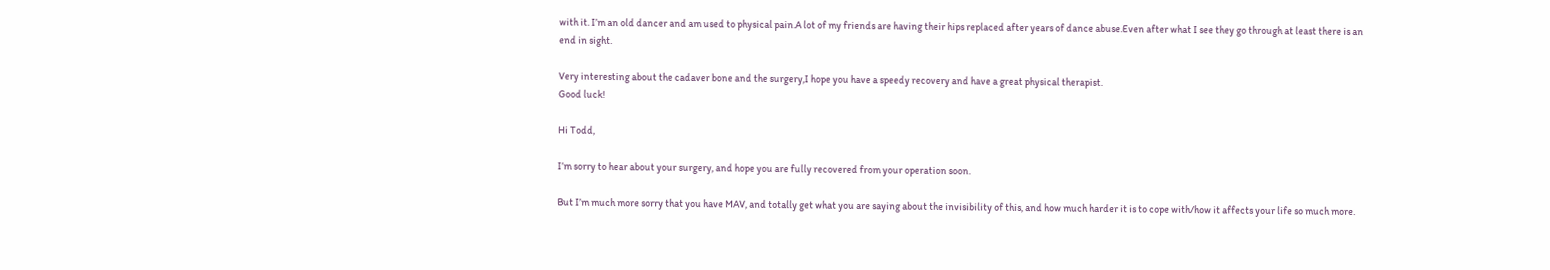with it. I’m an old dancer and am used to physical pain.A lot of my friends are having their hips replaced after years of dance abuse.Even after what I see they go through at least there is an end in sight.

Very interesting about the cadaver bone and the surgery,I hope you have a speedy recovery and have a great physical therapist.
Good luck!

Hi Todd,

I’m sorry to hear about your surgery, and hope you are fully recovered from your operation soon.

But I’m much more sorry that you have MAV, and totally get what you are saying about the invisibility of this, and how much harder it is to cope with/how it affects your life so much more.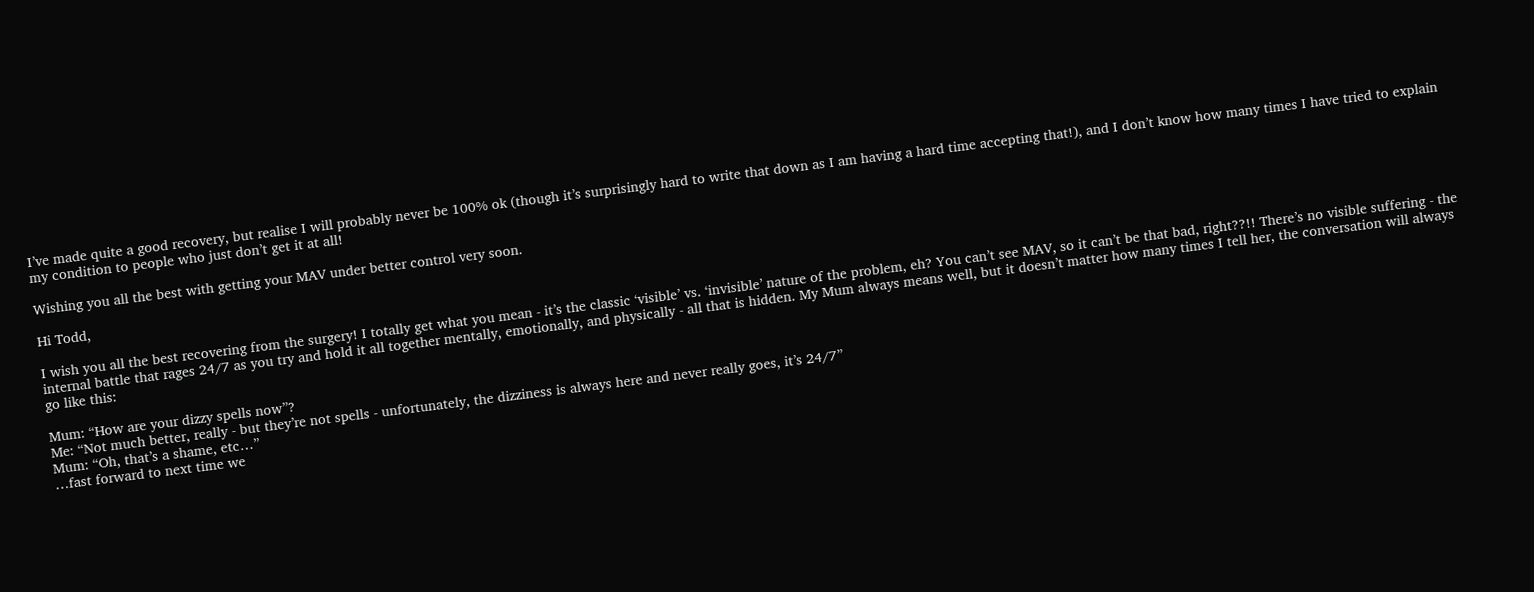I’ve made quite a good recovery, but realise I will probably never be 100% ok (though it’s surprisingly hard to write that down as I am having a hard time accepting that!), and I don’t know how many times I have tried to explain my condition to people who just don’t get it at all!

Wishing you all the best with getting your MAV under better control very soon.

Hi Todd,

I wish you all the best recovering from the surgery! I totally get what you mean - it’s the classic ‘visible’ vs. ‘invisible’ nature of the problem, eh? You can’t see MAV, so it can’t be that bad, right??!! There’s no visible suffering - the internal battle that rages 24/7 as you try and hold it all together mentally, emotionally, and physically - all that is hidden. My Mum always means well, but it doesn’t matter how many times I tell her, the conversation will always go like this:

Mum: “How are your dizzy spells now”?
Me: “Not much better, really - but they’re not spells - unfortunately, the dizziness is always here and never really goes, it’s 24/7”
Mum: “Oh, that’s a shame, etc…”
…fast forward to next time we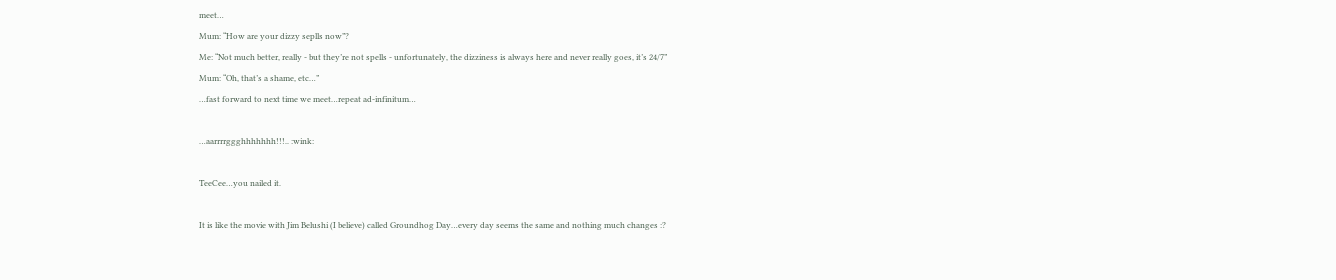meet…
Mum: “How are your dizzy seplls now”?
Me: “Not much better, really - but they’re not spells - unfortunately, the dizziness is always here and never really goes, it’s 24/7”
Mum: “Oh, that’s a shame, etc…”
…fast forward to next time we meet…repeat ad-infinitum…

…aarrrrggghhhhhhh!!!.. :wink:

TeeCee…you nailed it.

It is like the movie with Jim Belushi (I believe) called Groundhog Day…every day seems the same and nothing much changes :?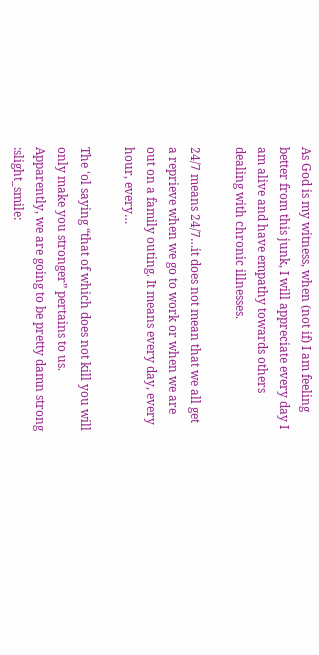As God is my witness, when (not if) I am feeling better from this junk, I will appreciate every day I am alive and have empathy towards others dealing with chronic illnesses.

24/7 means 24/7…it does not mean that we all get a reprieve when we go to work or when we are out on a family outing. It means every day, every hour, every…

The 'ol saying “that of which does not kill you will only make you stronger” pertains to us. Apparently, we are going to be pretty damn strong :slight_smile: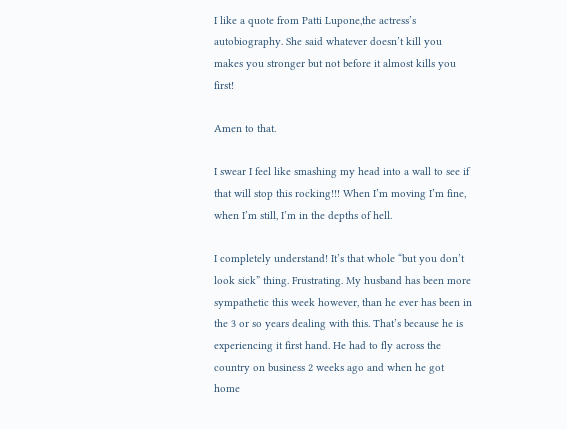I like a quote from Patti Lupone,the actress’s autobiography. She said whatever doesn’t kill you makes you stronger but not before it almost kills you first!

Amen to that.

I swear I feel like smashing my head into a wall to see if that will stop this rocking!!! When I’m moving I’m fine, when I’m still, I’m in the depths of hell.

I completely understand! It’s that whole “but you don’t look sick” thing. Frustrating. My husband has been more sympathetic this week however, than he ever has been in the 3 or so years dealing with this. That’s because he is experiencing it first hand. He had to fly across the country on business 2 weeks ago and when he got home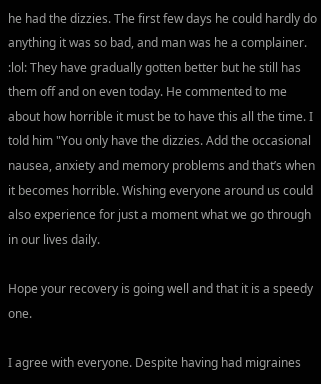he had the dizzies. The first few days he could hardly do anything it was so bad, and man was he a complainer. :lol: They have gradually gotten better but he still has them off and on even today. He commented to me about how horrible it must be to have this all the time. I told him "You only have the dizzies. Add the occasional nausea, anxiety and memory problems and that’s when it becomes horrible. Wishing everyone around us could also experience for just a moment what we go through in our lives daily.

Hope your recovery is going well and that it is a speedy one.

I agree with everyone. Despite having had migraines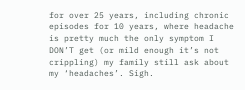for over 25 years, including chronic episodes for 10 years, where headache is pretty much the only symptom I DON’T get (or mild enough it’s not crippling) my family still ask about my ‘headaches’. Sigh.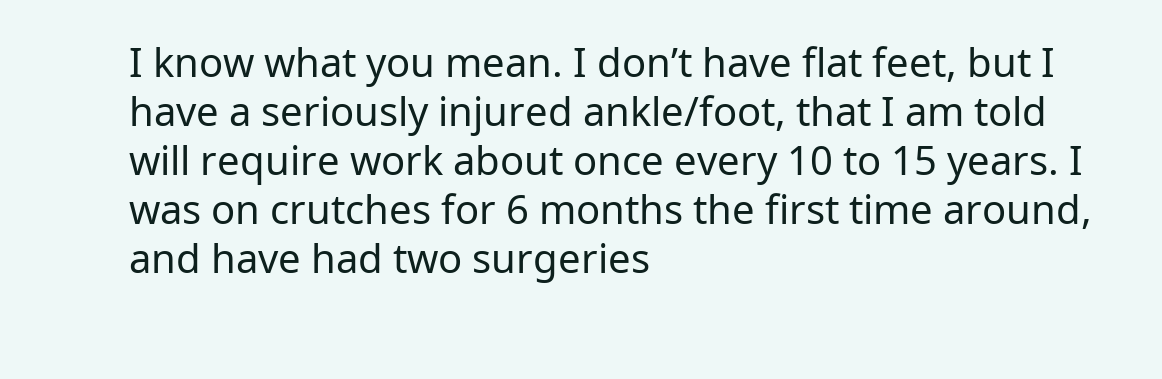I know what you mean. I don’t have flat feet, but I have a seriously injured ankle/foot, that I am told will require work about once every 10 to 15 years. I was on crutches for 6 months the first time around, and have had two surgeries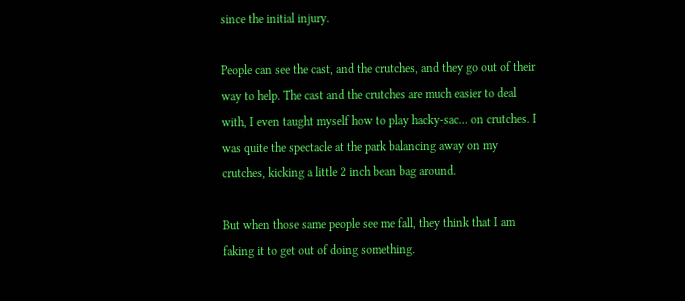since the initial injury.

People can see the cast, and the crutches, and they go out of their way to help. The cast and the crutches are much easier to deal with, I even taught myself how to play hacky-sac… on crutches. I was quite the spectacle at the park balancing away on my crutches, kicking a little 2 inch bean bag around.

But when those same people see me fall, they think that I am faking it to get out of doing something.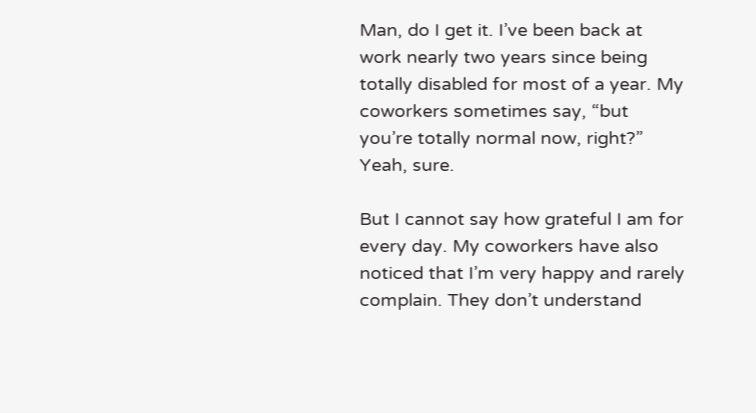Man, do I get it. I’ve been back at work nearly two years since being totally disabled for most of a year. My coworkers sometimes say, “but you’re totally normal now, right?” Yeah, sure.

But I cannot say how grateful I am for every day. My coworkers have also noticed that I’m very happy and rarely complain. They don’t understand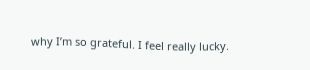why I’m so grateful. I feel really lucky.